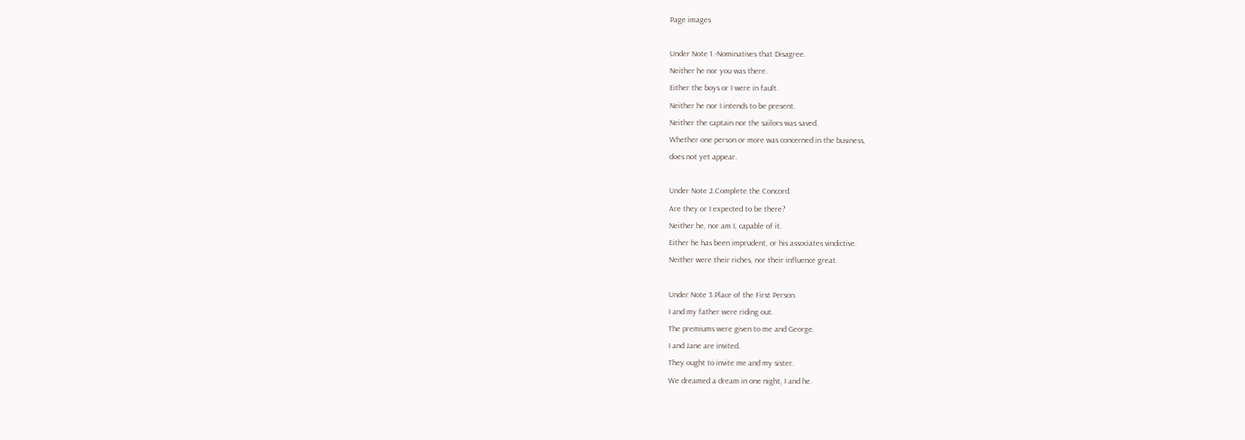Page images

Under Note 1.-Nominatives that Disagree.
Neither he nor you was there.
Either the boys or I were in fault.
Neither he nor I intends to be present.
Neither the captain nor the sailors was saved.
Whether one person or more was concerned in the business,
does not yet appear.

Under Note 2.Complete the Concord.
Are they or I expected to be there?
Neither he, nor am I, capable of it.
Either he has been imprudent, or his associates vindictive.
Neither were their riches, nor their influence great.

Under Note 3.Place of the First Person.
I and my father were riding out.
The premiums were given to me and George.
I and Jane are invited.
They ought to invite me and my sister.
We dreamed a dream in one night, I and he.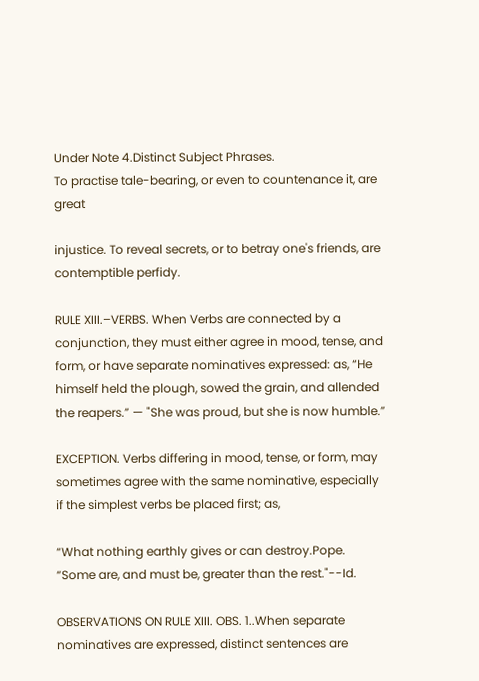Under Note 4.Distinct Subject Phrases.
To practise tale-bearing, or even to countenance it, are great

injustice. To reveal secrets, or to betray one's friends, are contemptible perfidy.

RULE XIII.–VERBS. When Verbs are connected by a conjunction, they must either agree in mood, tense, and form, or have separate nominatives expressed: as, “He himself held the plough, sowed the grain, and allended the reapers.” — "She was proud, but she is now humble.”

EXCEPTION. Verbs differing in mood, tense, or form, may sometimes agree with the same nominative, especially if the simplest verbs be placed first; as,

“What nothing earthly gives or can destroy.Pope.
“Some are, and must be, greater than the rest."--Id.

OBSERVATIONS ON RULE XIII. OBS. 1..When separate nominatives are expressed, distinct sentences are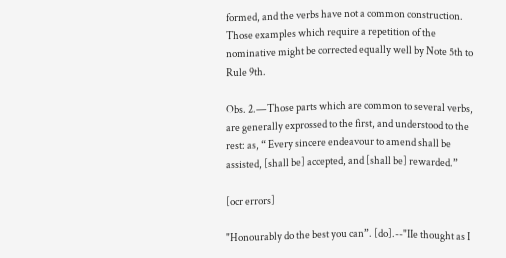formed, and the verbs have not a common construction. Those examples which require a repetition of the nominative might be corrected equally well by Note 5th to Rule 9th.

Obs. 2.—Those parts which are common to several verbs, are generally exprossed to the first, and understood to the rest: as, “ Every sincere endeavour to amend shall be assisted, [shall be] accepted, and [shall be] rewarded.”

[ocr errors]

"Honourably do the best you can”. [do].--"IIe thought as I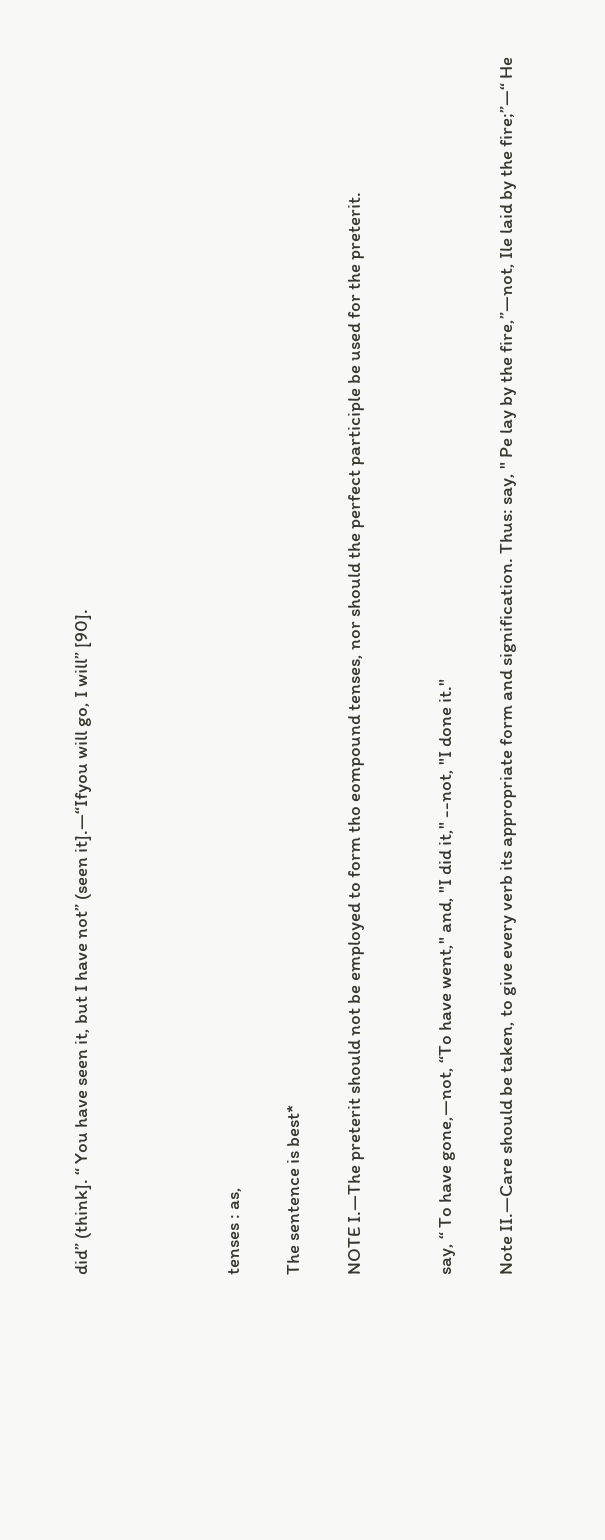did” (think]. “ You have seen it, but I have not” (seen it].—“Ifyou will go, I will” [90].




tenses : as,

The sentence is best*

NOTE I.—The preterit should not be employed to form tho eompound tenses, nor should the perfect participle be used for the preterit.


say, “ To have gone,—not, “To have went," and, "I did it," --not, "I done it."

Note II.—Care should be taken, to give every verb its appropriate form and signification. Thus: say, " Pe lay by the fire,”—not, Ile laid by the fire;”—“ He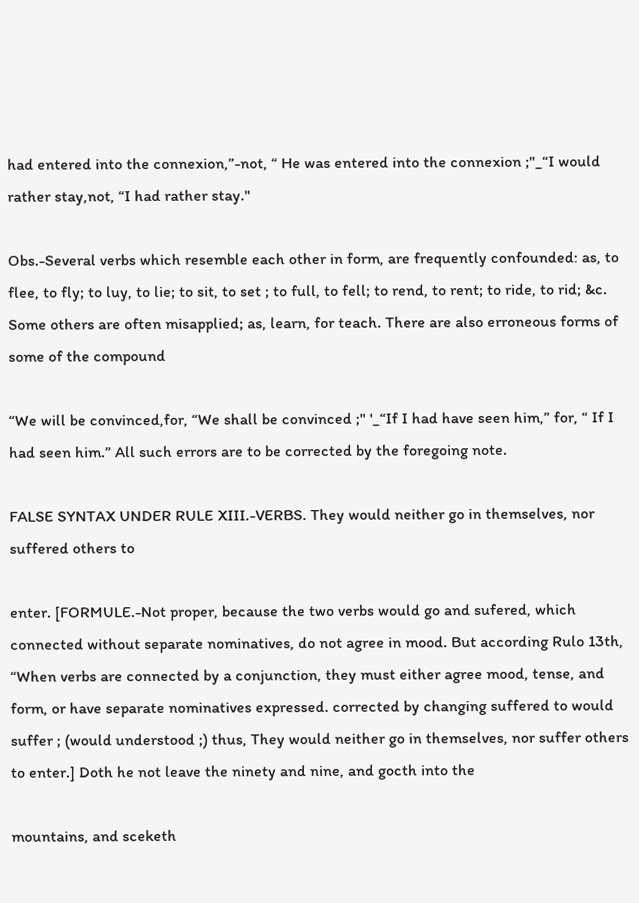had entered into the connexion,”-not, “ He was entered into the connexion ;"_“I would rather stay,not, “I had rather stay."

Obs.-Several verbs which resemble each other in form, are frequently confounded: as, to flee, to fly; to luy, to lie; to sit, to set ; to full, to fell; to rend, to rent; to ride, to rid; &c. Some others are often misapplied; as, learn, for teach. There are also erroneous forms of some of the compound

“We will be convinced,for, “We shall be convinced ;" '_“If I had have seen him,” for, “ If I had seen him.” All such errors are to be corrected by the foregoing note.

FALSE SYNTAX UNDER RULE XIII.-VERBS. They would neither go in themselves, nor suffered others to

enter. [FORMULE.-Not proper, because the two verbs would go and sufered, which connected without separate nominatives, do not agree in mood. But according Rulo 13th, “When verbs are connected by a conjunction, they must either agree mood, tense, and form, or have separate nominatives expressed. corrected by changing suffered to would suffer ; (would understood ;) thus, They would neither go in themselves, nor suffer others to enter.] Doth he not leave the ninety and nine, and gocth into the

mountains, and sceketh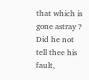that which is gone astray ? Did he not tell thee his fault,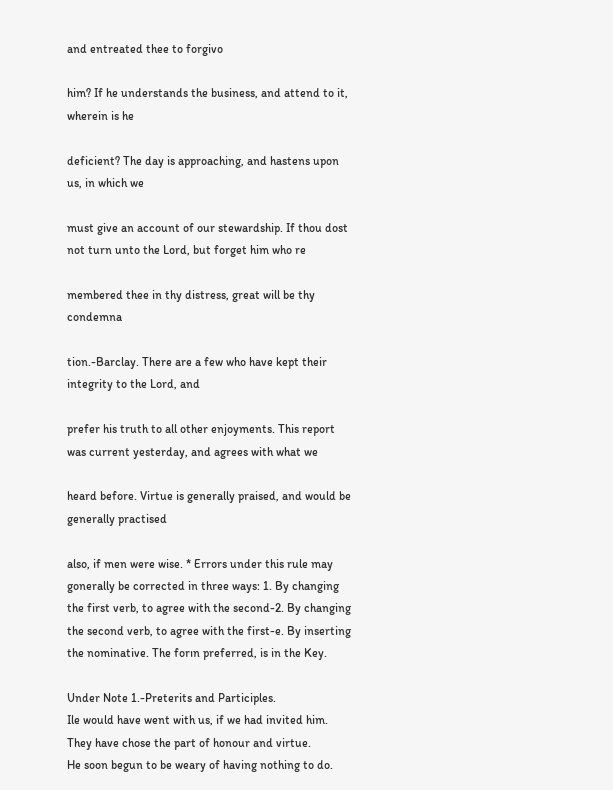and entreated thee to forgivo

him? If he understands the business, and attend to it, wherein is he

deficient? The day is approaching, and hastens upon us, in which we

must give an account of our stewardship. If thou dost not turn unto the Lord, but forget him who re

membered thee in thy distress, great will be thy condemna

tion.-Barclay. There are a few who have kept their integrity to the Lord, and

prefer his truth to all other enjoyments. This report was current yesterday, and agrees with what we

heard before. Virtue is generally praised, and would be generally practised

also, if men were wise. * Errors under this rule may gonerally be corrected in three ways: 1. By changing the first verb, to agree with the second-2. By changing the second verb, to agree with the first-e. By inserting the nominative. The forın preferred, is in the Key.

Under Note 1.-Preterits and Participles.
Ile would have went with us, if we had invited him.
They have chose the part of honour and virtue.
He soon begun to be weary of having nothing to do.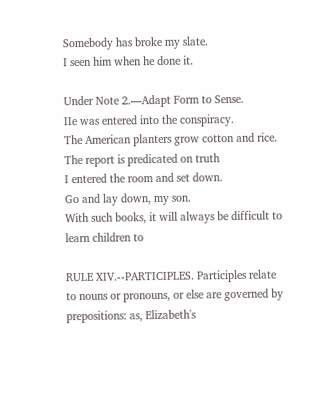Somebody has broke my slate.
I seen him when he done it.

Under Note 2.—Adapt Form to Sense.
IIe was entered into the conspiracy.
The American planters grow cotton and rice.
The report is predicated on truth
I entered the room and set down.
Go and lay down, my son.
With such books, it will always be difficult to learn children to

RULE XIV.--PARTICIPLES. Participles relate to nouns or pronouns, or else are governed by prepositions: as, Elizabeth's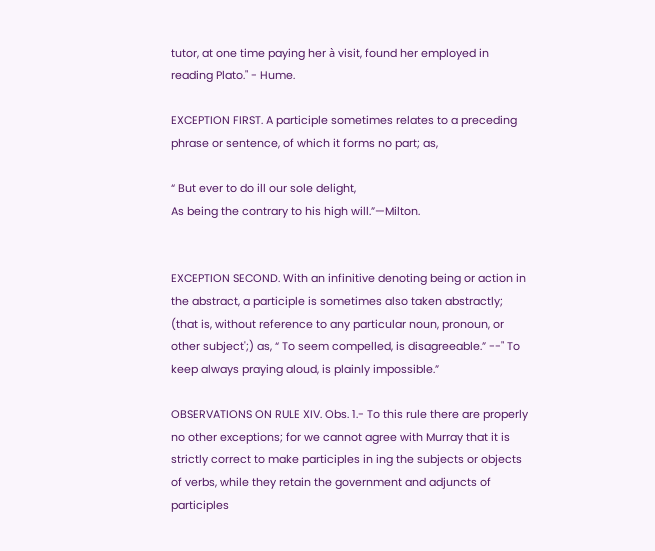tutor, at one time paying her à visit, found her employed in reading Plato." - Hume.

EXCEPTION FIRST. A participle sometimes relates to a preceding phrase or sentence, of which it forms no part; as,

“ But ever to do ill our sole delight,
As being the contrary to his high will.”—Milton.


EXCEPTION SECOND. With an infinitive denoting being or action in the abstract, a participle is sometimes also taken abstractly; (that is, without reference to any particular noun, pronoun, or other subject';) as, “ To seem compelled, is disagreeable.” --" To keep always praying aloud, is plainly impossible.”

OBSERVATIONS ON RULE XIV. Obs. 1.- To this rule there are properly no other exceptions; for we cannot agree with Murray that it is strictly correct to make participles in ing the subjects or objects of verbs, while they retain the government and adjuncts of participles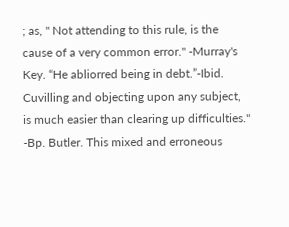; as, " Not attending to this rule, is the cause of a very common error." -Murray's Key. “He abliorred being in debt.”-Ibid. Cuvilling and objecting upon any subject, is much easier than clearing up difficulties." -Bp. Butler. This mixed and erroneous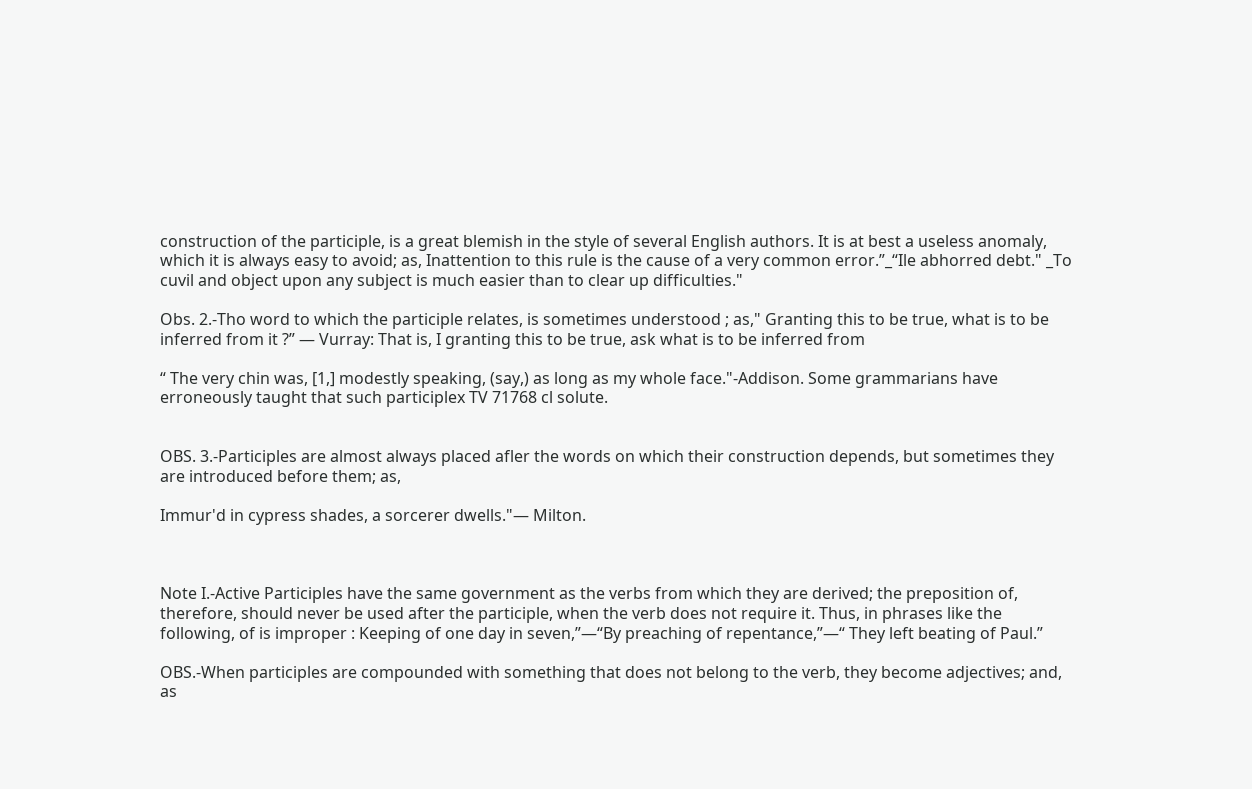construction of the participle, is a great blemish in the style of several English authors. It is at best a useless anomaly, which it is always easy to avoid; as, Inattention to this rule is the cause of a very common error.”_“Ile abhorred debt." _To cuvil and object upon any subject is much easier than to clear up difficulties."

Obs. 2.-Tho word to which the participle relates, is sometimes understood ; as," Granting this to be true, what is to be inferred from it ?” — Vurray: That is, I granting this to be true, ask what is to be inferred from

“ The very chin was, [1,] modestly speaking, (say,) as long as my whole face."-Addison. Some grammarians have erroneously taught that such participlex TV 71768 cl solute.


OBS. 3.-Participles are almost always placed afler the words on which their construction depends, but sometimes they are introduced before them; as,

Immur'd in cypress shades, a sorcerer dwells."— Milton.



Note I.-Active Participles have the same government as the verbs from which they are derived; the preposition of, therefore, should never be used after the participle, when the verb does not require it. Thus, in phrases like the following, of is improper : Keeping of one day in seven,”—“By preaching of repentance,”—“ They left beating of Paul.”

OBS.-When participles are compounded with something that does not belong to the verb, they become adjectives; and, as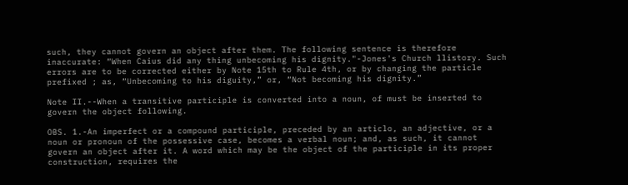such, they cannot govern an object after them. The following sentence is therefore inaccurate: “When Caius did any thing unbecoming his dignity."-Jones's Church llistory. Such errors are to be corrected either by Note 15th to Rule 4th, or by changing the particle prefixed ; as, “Unbecoming to his diguity,” or, “Not becoming his dignity.”

Note II.--When a transitive participle is converted into a noun, of must be inserted to govern the object following.

OBS. 1.-An imperfect or a compound participle, preceded by an articlo, an adjective, or a noun or pronoun of the possessive case, becomes a verbal noun; and, as such, it cannot govern an object after it. A word which may be the object of the participle in its proper construction, requires the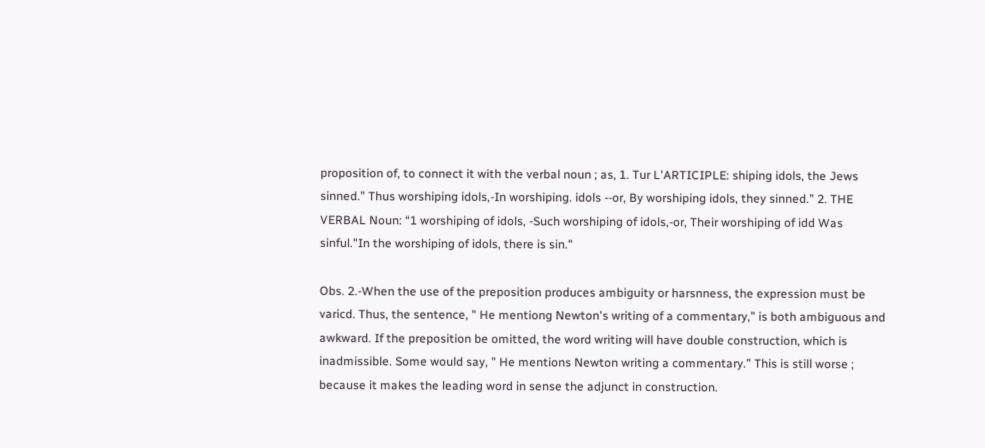proposition of, to connect it with the verbal noun ; as, 1. Tur L'ARTICIPLE: shiping idols, the Jews sinned.” Thus worshiping idols,-In worshiping. idols --or, By worshiping idols, they sinned.” 2. THE VERBAL Noun: “1 worshiping of idols, -Such worshiping of idols,-or, Their worshiping of idd Was sinful."In the worshiping of idols, there is sin."

Obs. 2.-When the use of the preposition produces ambiguity or harsnness, the expression must be varicd. Thus, the sentence, " He mentiong Newton's writing of a commentary,” is both ambiguous and awkward. If the preposition be omitted, the word writing will have double construction, which is inadmissible. Some would say, " He mentions Newton writing a commentary.” This is still worse ; because it makes the leading word in sense the adjunct in construction.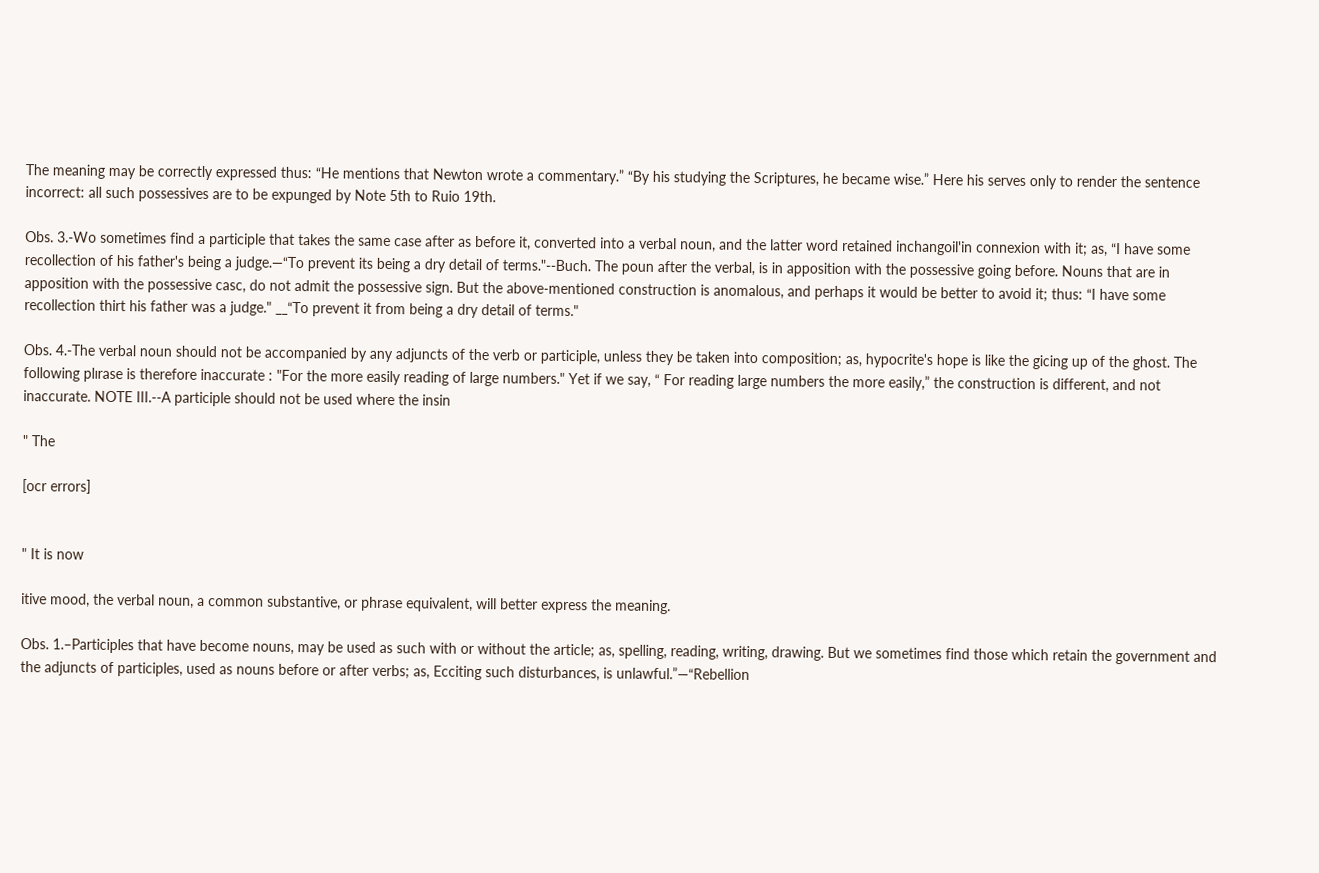The meaning may be correctly expressed thus: “He mentions that Newton wrote a commentary.” “By his studying the Scriptures, he became wise.” Here his serves only to render the sentence incorrect: all such possessives are to be expunged by Note 5th to Ruio 19th.

Obs. 3.-Wo sometimes find a participle that takes the same case after as before it, converted into a verbal noun, and the latter word retained inchangoil'in connexion with it; as, “I have some recollection of his father's being a judge.—“To prevent its being a dry detail of terms."--Buch. The poun after the verbal, is in apposition with the possessive going before. Nouns that are in apposition with the possessive casc, do not admit the possessive sign. But the above-mentioned construction is anomalous, and perhaps it would be better to avoid it; thus: “I have some recollection thirt his father was a judge." __“To prevent it from being a dry detail of terms."

Obs. 4.-The verbal noun should not be accompanied by any adjuncts of the verb or participle, unless they be taken into composition; as, hypocrite's hope is like the gicing up of the ghost. The following plırase is therefore inaccurate : "For the more easily reading of large numbers." Yet if we say, “ For reading large numbers the more easily,” the construction is different, and not inaccurate. NOTE III.--A participle should not be used where the insin

" The

[ocr errors]


" It is now

itive mood, the verbal noun, a common substantive, or phrase equivalent, will better express the meaning.

Obs. 1.–Participles that have become nouns, may be used as such with or without the article; as, spelling, reading, writing, drawing. But we sometimes find those which retain the government and the adjuncts of participles, used as nouns before or after verbs; as, Ecciting such disturbances, is unlawful.”—“Rebellion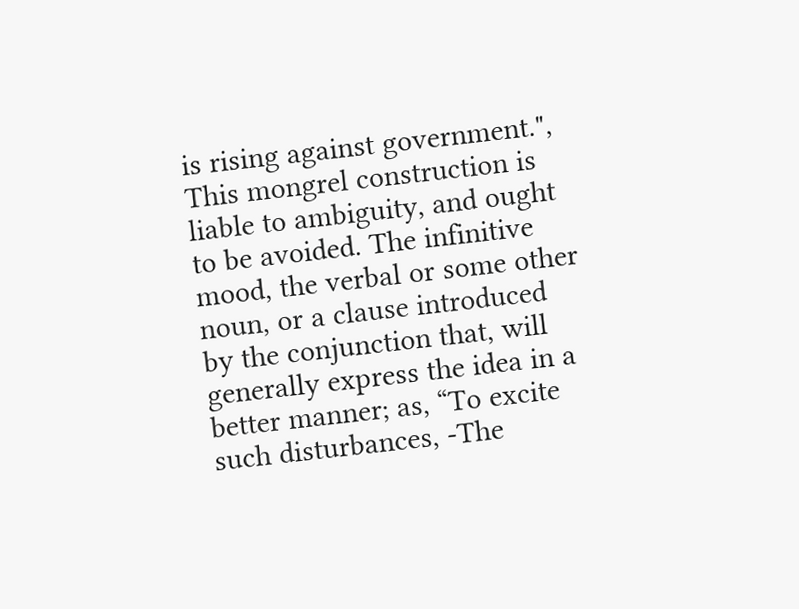is rising against government.", This mongrel construction is liable to ambiguity, and ought to be avoided. The infinitive mood, the verbal or some other noun, or a clause introduced by the conjunction that, will generally express the idea in a better manner; as, “To excite such disturbances, -The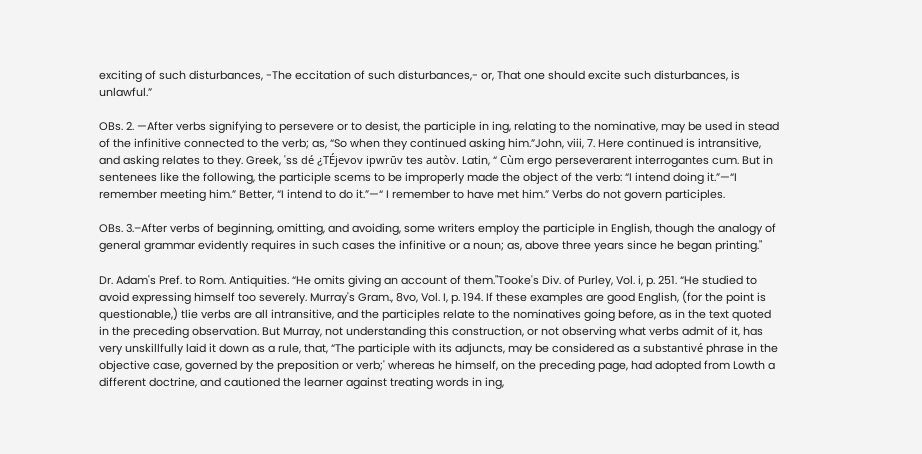exciting of such disturbances, -The eccitation of such disturbances,- or, That one should excite such disturbances, is unlawful.”

OBs. 2. —After verbs signifying to persevere or to desist, the participle in ing, relating to the nominative, may be used in stead of the infinitive connected to the verb; as, “So when they continued asking him.”John, viii, 7. Here continued is intransitive, and asking relates to they. Greek, 'ss dé ¿TÉjevov ipwrūv tes autòv. Latin, “ Cùm ergo perseverarent interrogantes cum. But in sentenees like the following, the participle scems to be improperly made the object of the verb: “I intend doing it.”—“I remember meeting him.” Better, “I intend to do it.”—“ I remember to have met him.” Verbs do not govern participles.

OBs. 3.–After verbs of beginning, omitting, and avoiding, some writers employ the participle in English, though the analogy of general grammar evidently requires in such cases the infinitive or a noun; as, above three years since he began printing."

Dr. Adam's Pref. to Rom. Antiquities. “He omits giving an account of them."Tooke's Div. of Purley, Vol. i, p. 251. “He studied to avoid expressing himself too severely. Murray's Gram., 8vo, Vol. I, p. 194. If these examples are good English, (for the point is questionable,) tlie verbs are all intransitive, and the participles relate to the nominatives going before, as in the text quoted in the preceding observation. But Murray, not understanding this construction, or not observing what verbs admit of it, has very unskillfully laid it down as a rule, that, “The participle with its adjuncts, may be considered as a substantivé phrase in the objective case, governed by the preposition or verb;' whereas he himself, on the preceding page, had adopted from Lowth a different doctrine, and cautioned the learner against treating words in ing,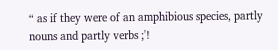“ as if they were of an amphibious species, partly nouns and partly verbs ;'!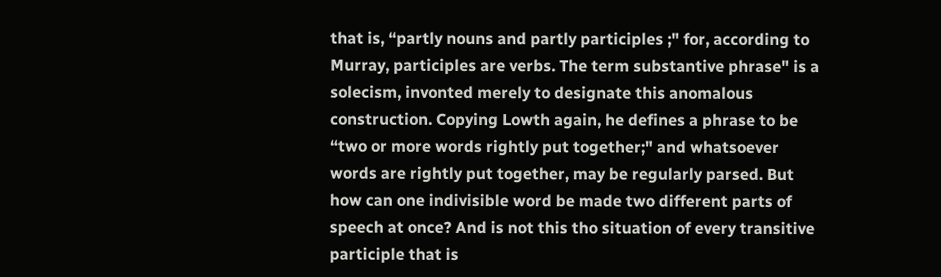that is, “partly nouns and partly participles ;" for, according to Murray, participles are verbs. The term substantive phrase" is a solecism, invonted merely to designate this anomalous construction. Copying Lowth again, he defines a phrase to be “two or more words rightly put together;" and whatsoever words are rightly put together, may be regularly parsed. But how can one indivisible word be made two different parts of speech at once? And is not this tho situation of every transitive participle that is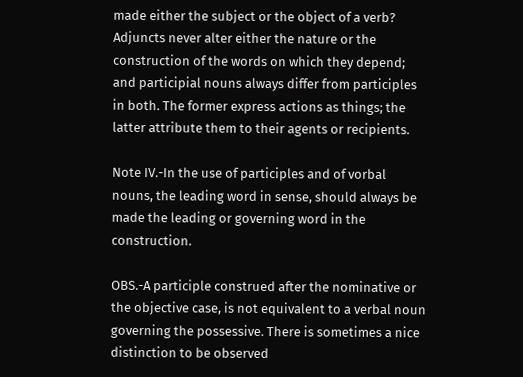made either the subject or the object of a verb? Adjuncts never alter either the nature or the construction of the words on which they depend; and participial nouns always differ from participles in both. The former express actions as things; the latter attribute them to their agents or recipients.

Note IV.-In the use of participles and of vorbal nouns, the leading word in sense, should always be made the leading or governing word in the construction.

OBS.-A participle construed after the nominative or the objective case, is not equivalent to a verbal noun governing the possessive. There is sometimes a nice distinction to be observed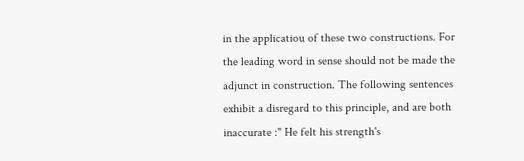in the applicatiou of these two constructions. For the leading word in sense should not be made the adjunct in construction. The following sentences exhibit a disregard to this principle, and are both inaccurate :" He felt his strength's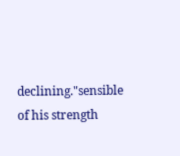declining."sensible of his strength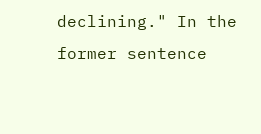declining." In the former sentence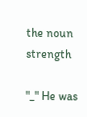the noun strength

"_" He was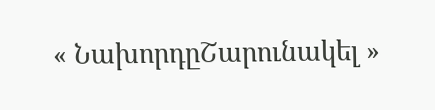« ՆախորդըՇարունակել »